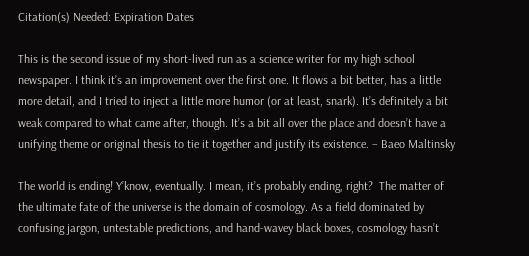Citation(s) Needed: Expiration Dates

This is the second issue of my short-lived run as a science writer for my high school newspaper. I think it’s an improvement over the first one. It flows a bit better, has a little more detail, and I tried to inject a little more humor (or at least, snark). It’s definitely a bit weak compared to what came after, though. It’s a bit all over the place and doesn’t have a unifying theme or original thesis to tie it together and justify its existence. – Baeo Maltinsky

The world is ending! Y’know, eventually. I mean, it’s probably ending, right?  The matter of the ultimate fate of the universe is the domain of cosmology. As a field dominated by confusing jargon, untestable predictions, and hand-wavey black boxes, cosmology hasn’t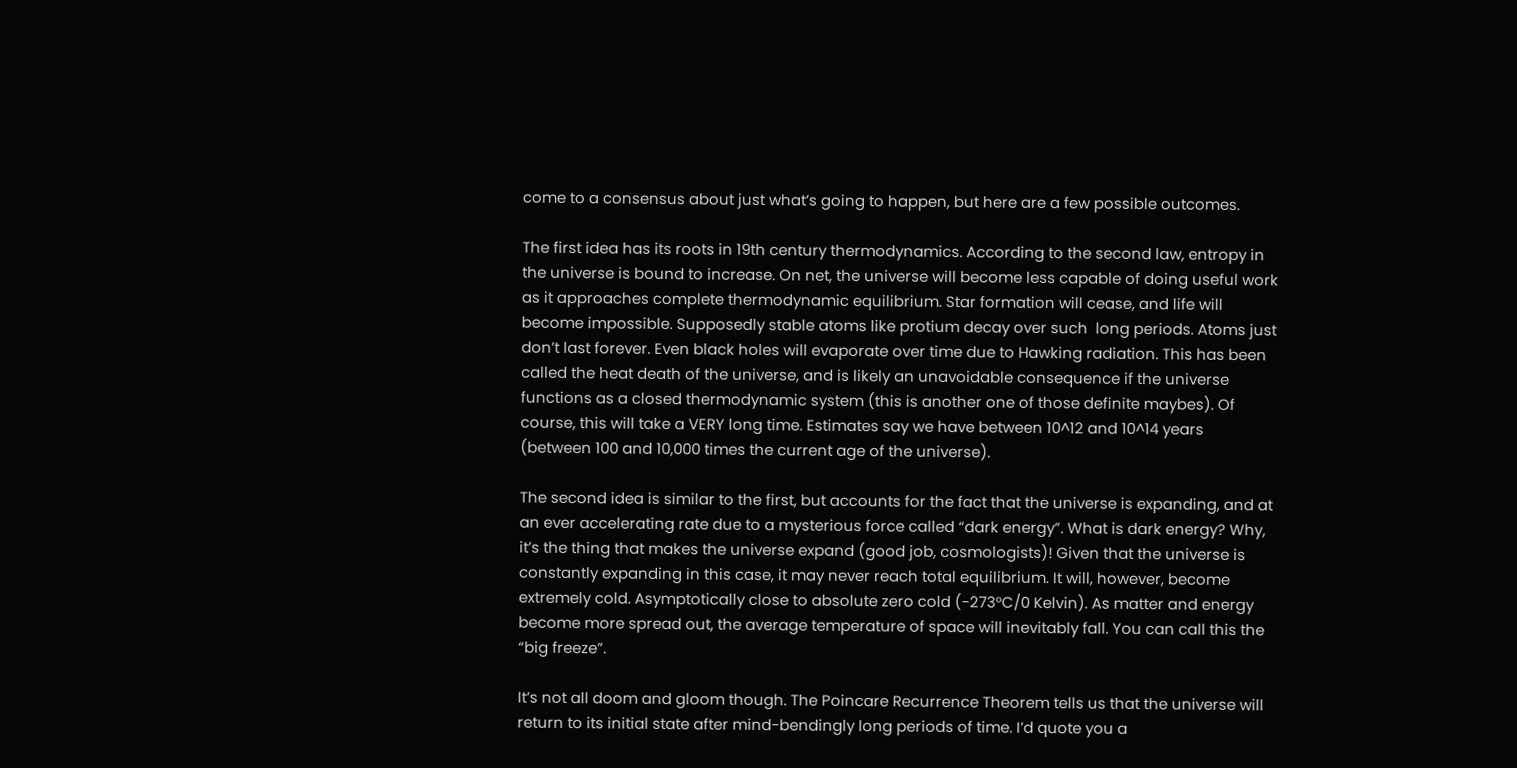come to a consensus about just what’s going to happen, but here are a few possible outcomes.

The first idea has its roots in 19th century thermodynamics. According to the second law, entropy in the universe is bound to increase. On net, the universe will become less capable of doing useful work as it approaches complete thermodynamic equilibrium. Star formation will cease, and life will become impossible. Supposedly stable atoms like protium decay over such  long periods. Atoms just don’t last forever. Even black holes will evaporate over time due to Hawking radiation. This has been called the heat death of the universe, and is likely an unavoidable consequence if the universe functions as a closed thermodynamic system (this is another one of those definite maybes). Of course, this will take a VERY long time. Estimates say we have between 10^12 and 10^14 years (between 100 and 10,000 times the current age of the universe).

The second idea is similar to the first, but accounts for the fact that the universe is expanding, and at an ever accelerating rate due to a mysterious force called “dark energy”. What is dark energy? Why, it’s the thing that makes the universe expand (good job, cosmologists)! Given that the universe is constantly expanding in this case, it may never reach total equilibrium. It will, however, become extremely cold. Asymptotically close to absolute zero cold (-273°C/0 Kelvin). As matter and energy become more spread out, the average temperature of space will inevitably fall. You can call this the “big freeze”.

It’s not all doom and gloom though. The Poincare Recurrence Theorem tells us that the universe will return to its initial state after mind-bendingly long periods of time. I’d quote you a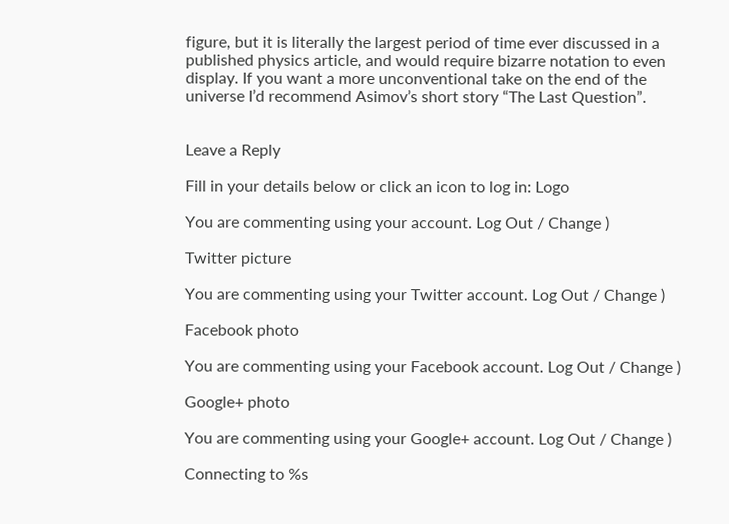figure, but it is literally the largest period of time ever discussed in a published physics article, and would require bizarre notation to even display. If you want a more unconventional take on the end of the universe I’d recommend Asimov’s short story “The Last Question”.


Leave a Reply

Fill in your details below or click an icon to log in: Logo

You are commenting using your account. Log Out / Change )

Twitter picture

You are commenting using your Twitter account. Log Out / Change )

Facebook photo

You are commenting using your Facebook account. Log Out / Change )

Google+ photo

You are commenting using your Google+ account. Log Out / Change )

Connecting to %s